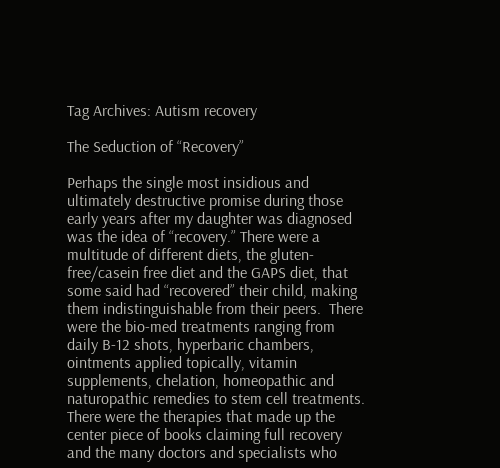Tag Archives: Autism recovery

The Seduction of “Recovery”

Perhaps the single most insidious and ultimately destructive promise during those early years after my daughter was diagnosed was the idea of “recovery.” There were a multitude of different diets, the gluten-free/casein free diet and the GAPS diet, that some said had “recovered” their child, making them indistinguishable from their peers.  There were the bio-med treatments ranging from daily B-12 shots, hyperbaric chambers, ointments applied topically, vitamin supplements, chelation, homeopathic and naturopathic remedies to stem cell treatments.  There were the therapies that made up the center piece of books claiming full recovery and the many doctors and specialists who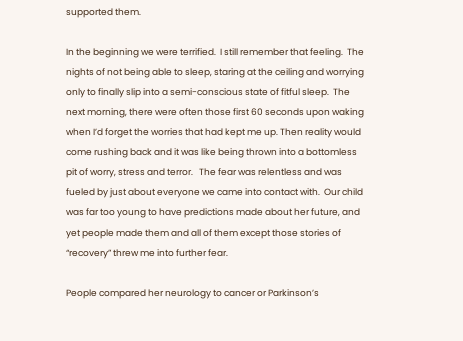supported them.

In the beginning we were terrified.  I still remember that feeling.  The nights of not being able to sleep, staring at the ceiling and worrying only to finally slip into a semi-conscious state of fitful sleep.  The next morning, there were often those first 60 seconds upon waking when I’d forget the worries that had kept me up. Then reality would come rushing back and it was like being thrown into a bottomless pit of worry, stress and terror.   The fear was relentless and was fueled by just about everyone we came into contact with.  Our child was far too young to have predictions made about her future, and yet people made them and all of them except those stories of “recovery” threw me into further fear.

People compared her neurology to cancer or Parkinson’s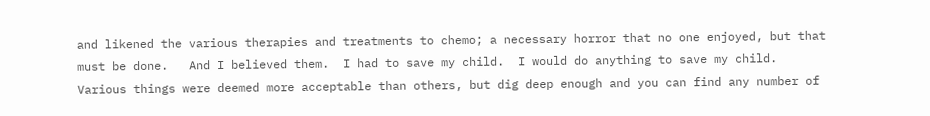and likened the various therapies and treatments to chemo; a necessary horror that no one enjoyed, but that must be done.   And I believed them.  I had to save my child.  I would do anything to save my child.  Various things were deemed more acceptable than others, but dig deep enough and you can find any number of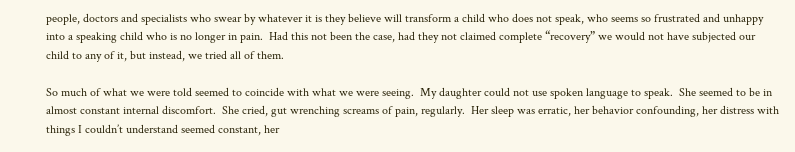people, doctors and specialists who swear by whatever it is they believe will transform a child who does not speak, who seems so frustrated and unhappy into a speaking child who is no longer in pain.  Had this not been the case, had they not claimed complete “recovery” we would not have subjected our child to any of it, but instead, we tried all of them.

So much of what we were told seemed to coincide with what we were seeing.  My daughter could not use spoken language to speak.  She seemed to be in almost constant internal discomfort.  She cried, gut wrenching screams of pain, regularly.  Her sleep was erratic, her behavior confounding, her distress with things I couldn’t understand seemed constant, her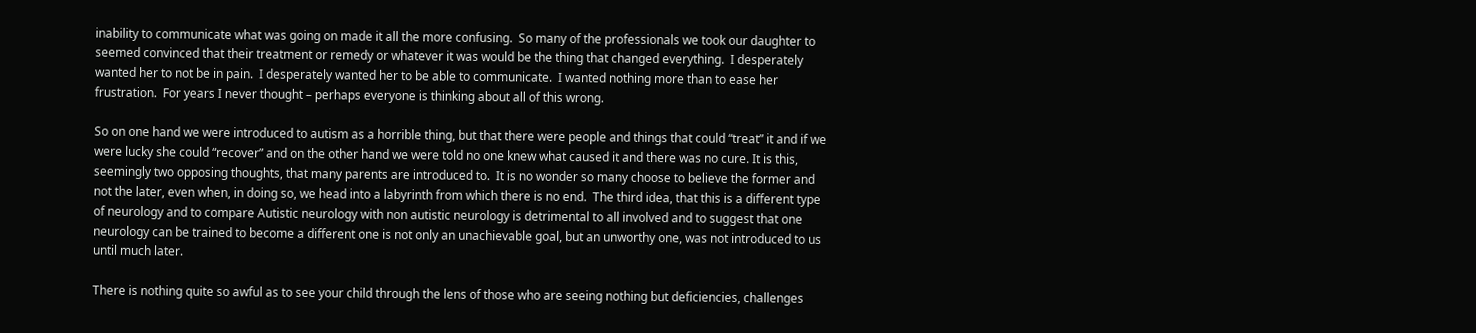inability to communicate what was going on made it all the more confusing.  So many of the professionals we took our daughter to seemed convinced that their treatment or remedy or whatever it was would be the thing that changed everything.  I desperately wanted her to not be in pain.  I desperately wanted her to be able to communicate.  I wanted nothing more than to ease her frustration.  For years I never thought – perhaps everyone is thinking about all of this wrong.

So on one hand we were introduced to autism as a horrible thing, but that there were people and things that could “treat” it and if we were lucky she could “recover” and on the other hand we were told no one knew what caused it and there was no cure. It is this, seemingly two opposing thoughts, that many parents are introduced to.  It is no wonder so many choose to believe the former and not the later, even when, in doing so, we head into a labyrinth from which there is no end.  The third idea, that this is a different type of neurology and to compare Autistic neurology with non autistic neurology is detrimental to all involved and to suggest that one neurology can be trained to become a different one is not only an unachievable goal, but an unworthy one, was not introduced to us until much later.

There is nothing quite so awful as to see your child through the lens of those who are seeing nothing but deficiencies, challenges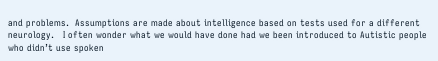and problems.  Assumptions are made about intelligence based on tests used for a different neurology.   I often wonder what we would have done had we been introduced to Autistic people who didn’t use spoken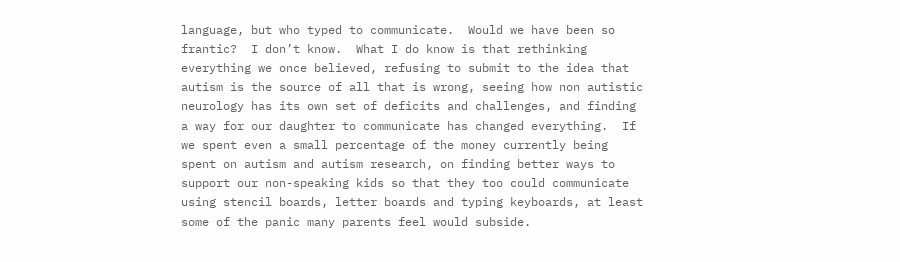language, but who typed to communicate.  Would we have been so frantic?  I don’t know.  What I do know is that rethinking everything we once believed, refusing to submit to the idea that autism is the source of all that is wrong, seeing how non autistic neurology has its own set of deficits and challenges, and finding a way for our daughter to communicate has changed everything.  If we spent even a small percentage of the money currently being spent on autism and autism research, on finding better ways to support our non-speaking kids so that they too could communicate using stencil boards, letter boards and typing keyboards, at least some of the panic many parents feel would subside.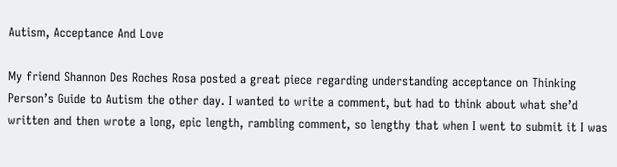Autism, Acceptance And Love

My friend Shannon Des Roches Rosa posted a great piece regarding understanding acceptance on Thinking Person’s Guide to Autism the other day. I wanted to write a comment, but had to think about what she’d written and then wrote a long, epic length, rambling comment, so lengthy that when I went to submit it I was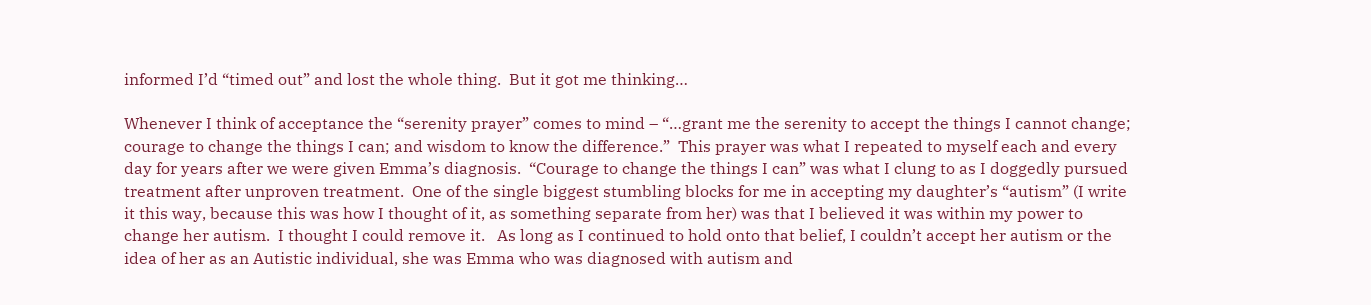informed I’d “timed out” and lost the whole thing.  But it got me thinking…

Whenever I think of acceptance the “serenity prayer” comes to mind – “…grant me the serenity to accept the things I cannot change; courage to change the things I can; and wisdom to know the difference.”  This prayer was what I repeated to myself each and every day for years after we were given Emma’s diagnosis.  “Courage to change the things I can” was what I clung to as I doggedly pursued treatment after unproven treatment.  One of the single biggest stumbling blocks for me in accepting my daughter’s “autism” (I write it this way, because this was how I thought of it, as something separate from her) was that I believed it was within my power to change her autism.  I thought I could remove it.   As long as I continued to hold onto that belief, I couldn’t accept her autism or the idea of her as an Autistic individual, she was Emma who was diagnosed with autism and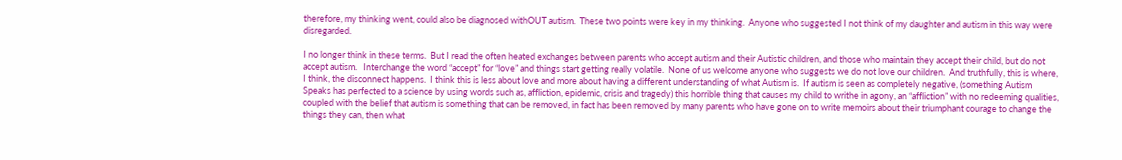therefore, my thinking went, could also be diagnosed withOUT autism.  These two points were key in my thinking.  Anyone who suggested I not think of my daughter and autism in this way were disregarded.

I no longer think in these terms.  But I read the often heated exchanges between parents who accept autism and their Autistic children, and those who maintain they accept their child, but do not accept autism.   Interchange the word “accept” for “love” and things start getting really volatile.  None of us welcome anyone who suggests we do not love our children.  And truthfully, this is where, I think, the disconnect happens.  I think this is less about love and more about having a different understanding of what Autism is.  If autism is seen as completely negative, (something Autism Speaks has perfected to a science by using words such as, affliction, epidemic, crisis and tragedy) this horrible thing that causes my child to writhe in agony, an “affliction” with no redeeming qualities, coupled with the belief that autism is something that can be removed, in fact has been removed by many parents who have gone on to write memoirs about their triumphant courage to change the things they can, then what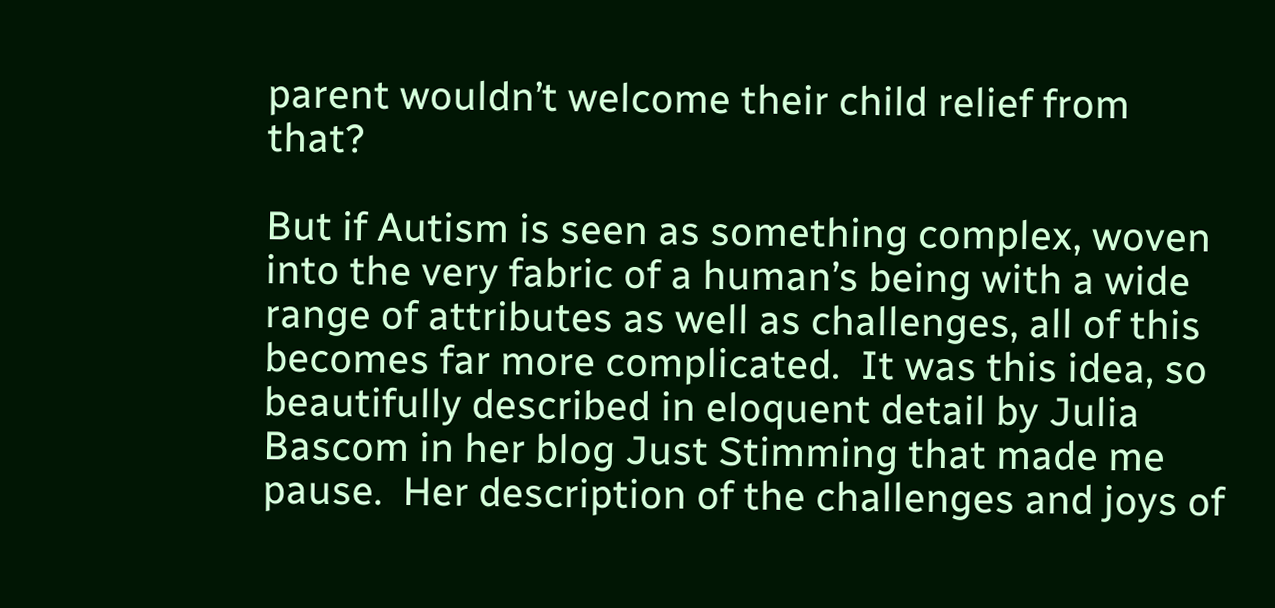parent wouldn’t welcome their child relief from that?

But if Autism is seen as something complex, woven into the very fabric of a human’s being with a wide range of attributes as well as challenges, all of this becomes far more complicated.  It was this idea, so beautifully described in eloquent detail by Julia Bascom in her blog Just Stimming that made me pause.  Her description of the challenges and joys of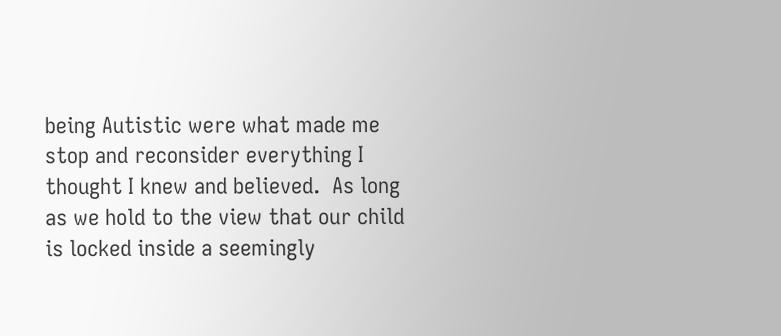being Autistic were what made me stop and reconsider everything I thought I knew and believed.  As long as we hold to the view that our child is locked inside a seemingly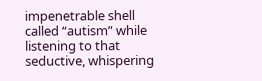impenetrable shell called “autism” while listening to that seductive, whispering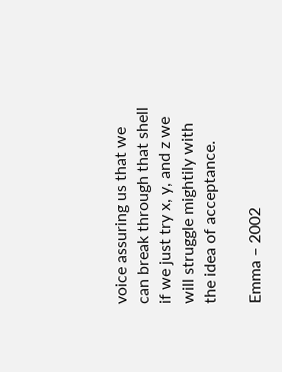voice assuring us that we can break through that shell if we just try x, y, and z we will struggle mightily with the idea of acceptance.

Emma – 2002